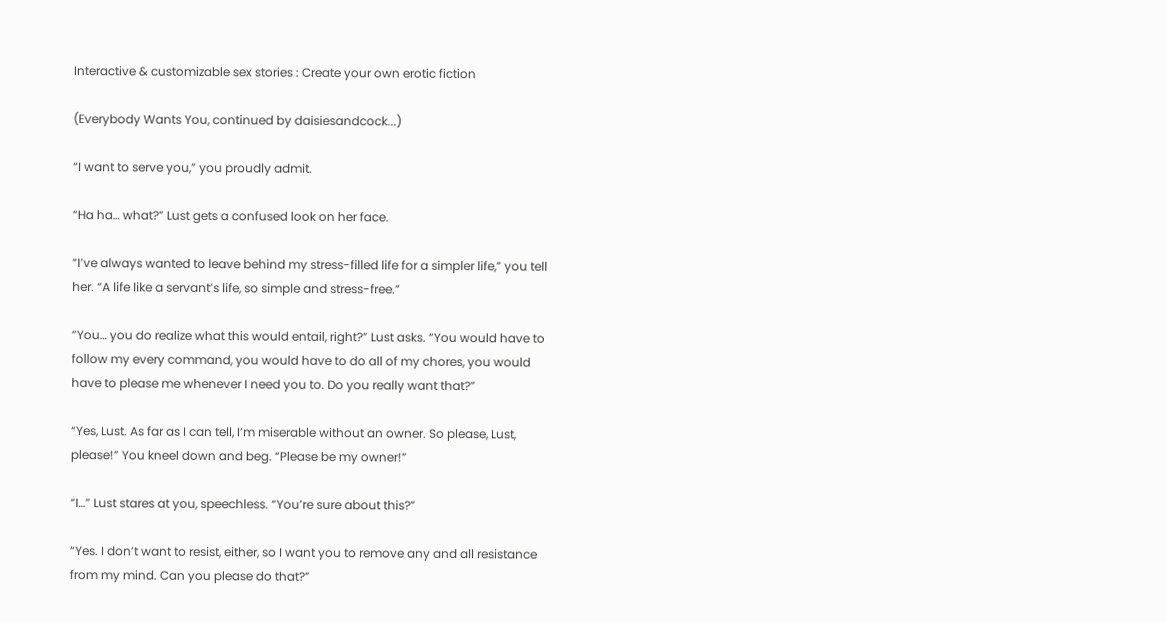Interactive & customizable sex stories : Create your own erotic fiction

(Everybody Wants You, continued by daisiesandcock...)

“I want to serve you,” you proudly admit.

“Ha ha… what?” Lust gets a confused look on her face.

“I’ve always wanted to leave behind my stress-filled life for a simpler life,” you tell her. “A life like a servant’s life, so simple and stress-free.”

“You… you do realize what this would entail, right?” Lust asks. “You would have to follow my every command, you would have to do all of my chores, you would have to please me whenever I need you to. Do you really want that?”

“Yes, Lust. As far as I can tell, I’m miserable without an owner. So please, Lust, please!” You kneel down and beg. “Please be my owner!”

“I…” Lust stares at you, speechless. “You’re sure about this?”

“Yes. I don’t want to resist, either, so I want you to remove any and all resistance from my mind. Can you please do that?”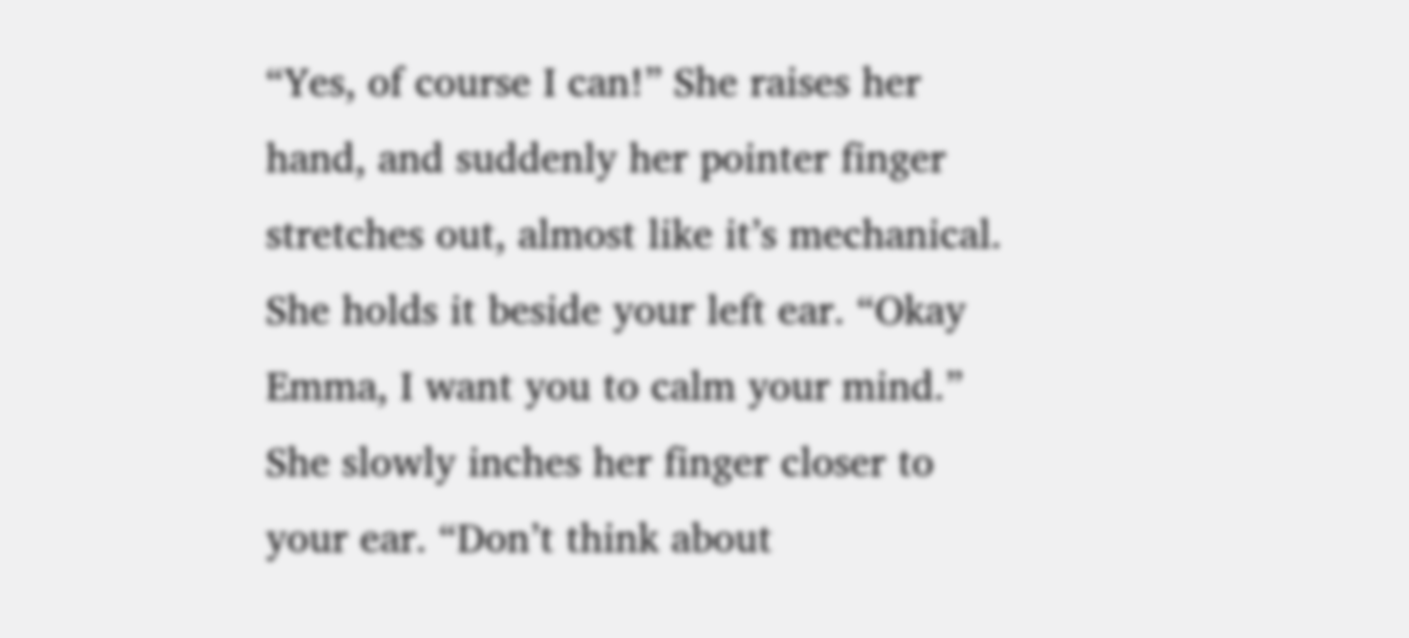“Yes, of course I can!” She raises her hand, and suddenly her pointer finger stretches out, almost like it’s mechanical. She holds it beside your left ear. “Okay Emma, I want you to calm your mind.” She slowly inches her finger closer to your ear. “Don’t think about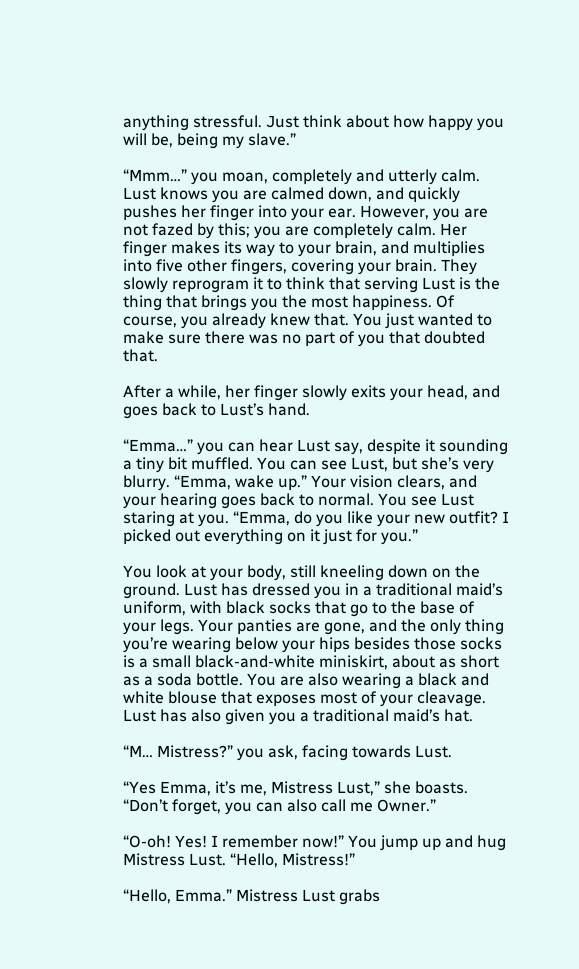anything stressful. Just think about how happy you will be, being my slave.”

“Mmm…” you moan, completely and utterly calm. Lust knows you are calmed down, and quickly pushes her finger into your ear. However, you are not fazed by this; you are completely calm. Her finger makes its way to your brain, and multiplies into five other fingers, covering your brain. They slowly reprogram it to think that serving Lust is the thing that brings you the most happiness. Of course, you already knew that. You just wanted to make sure there was no part of you that doubted that.

After a while, her finger slowly exits your head, and goes back to Lust’s hand.

“Emma…” you can hear Lust say, despite it sounding a tiny bit muffled. You can see Lust, but she’s very blurry. “Emma, wake up.” Your vision clears, and your hearing goes back to normal. You see Lust staring at you. “Emma, do you like your new outfit? I picked out everything on it just for you.”

You look at your body, still kneeling down on the ground. Lust has dressed you in a traditional maid’s uniform, with black socks that go to the base of your legs. Your panties are gone, and the only thing you’re wearing below your hips besides those socks is a small black-and-white miniskirt, about as short as a soda bottle. You are also wearing a black and white blouse that exposes most of your cleavage. Lust has also given you a traditional maid’s hat.

“M… Mistress?” you ask, facing towards Lust.

“Yes Emma, it’s me, Mistress Lust,” she boasts. “Don’t forget, you can also call me Owner.”

“O-oh! Yes! I remember now!” You jump up and hug Mistress Lust. “Hello, Mistress!”

“Hello, Emma.” Mistress Lust grabs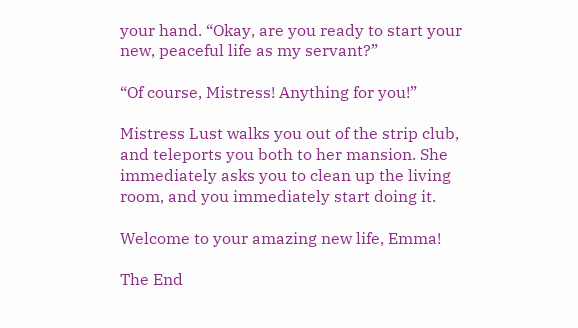your hand. “Okay, are you ready to start your new, peaceful life as my servant?”

“Of course, Mistress! Anything for you!”

Mistress Lust walks you out of the strip club, and teleports you both to her mansion. She immediately asks you to clean up the living room, and you immediately start doing it.

Welcome to your amazing new life, Emma!

The End